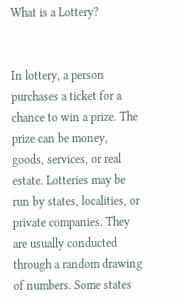What is a Lottery?


In lottery, a person purchases a ticket for a chance to win a prize. The prize can be money, goods, services, or real estate. Lotteries may be run by states, localities, or private companies. They are usually conducted through a random drawing of numbers. Some states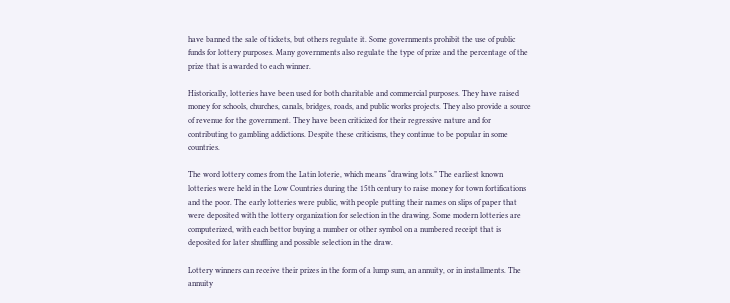have banned the sale of tickets, but others regulate it. Some governments prohibit the use of public funds for lottery purposes. Many governments also regulate the type of prize and the percentage of the prize that is awarded to each winner.

Historically, lotteries have been used for both charitable and commercial purposes. They have raised money for schools, churches, canals, bridges, roads, and public works projects. They also provide a source of revenue for the government. They have been criticized for their regressive nature and for contributing to gambling addictions. Despite these criticisms, they continue to be popular in some countries.

The word lottery comes from the Latin loterie, which means “drawing lots.” The earliest known lotteries were held in the Low Countries during the 15th century to raise money for town fortifications and the poor. The early lotteries were public, with people putting their names on slips of paper that were deposited with the lottery organization for selection in the drawing. Some modern lotteries are computerized, with each bettor buying a number or other symbol on a numbered receipt that is deposited for later shuffling and possible selection in the draw.

Lottery winners can receive their prizes in the form of a lump sum, an annuity, or in installments. The annuity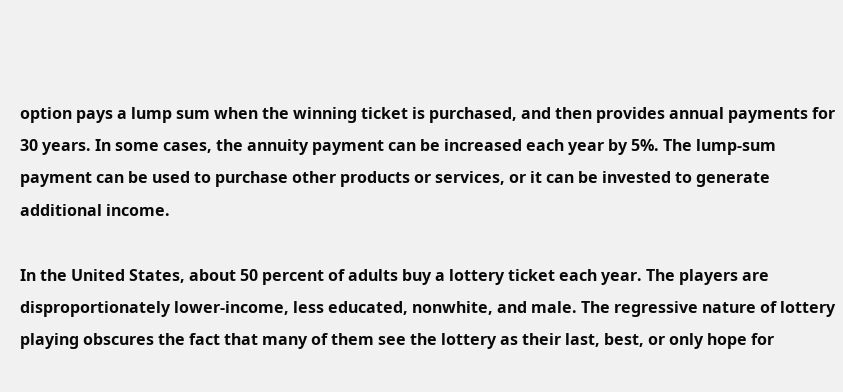option pays a lump sum when the winning ticket is purchased, and then provides annual payments for 30 years. In some cases, the annuity payment can be increased each year by 5%. The lump-sum payment can be used to purchase other products or services, or it can be invested to generate additional income.

In the United States, about 50 percent of adults buy a lottery ticket each year. The players are disproportionately lower-income, less educated, nonwhite, and male. The regressive nature of lottery playing obscures the fact that many of them see the lottery as their last, best, or only hope for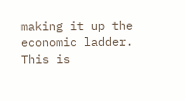making it up the economic ladder. This is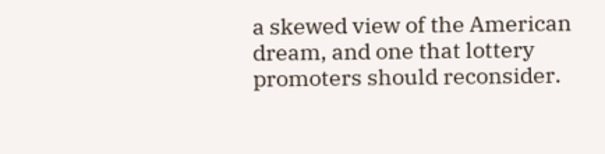a skewed view of the American dream, and one that lottery promoters should reconsider.